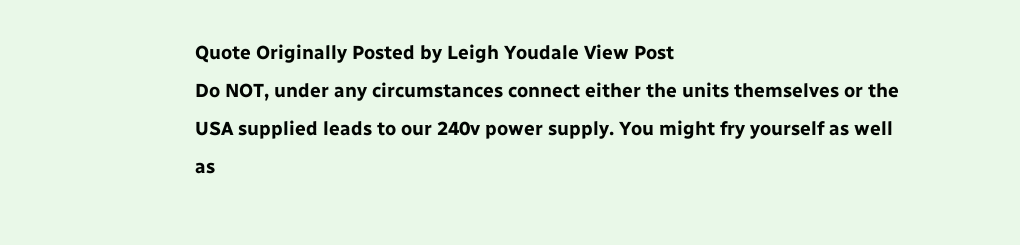Quote Originally Posted by Leigh Youdale View Post
Do NOT, under any circumstances connect either the units themselves or the USA supplied leads to our 240v power supply. You might fry yourself as well as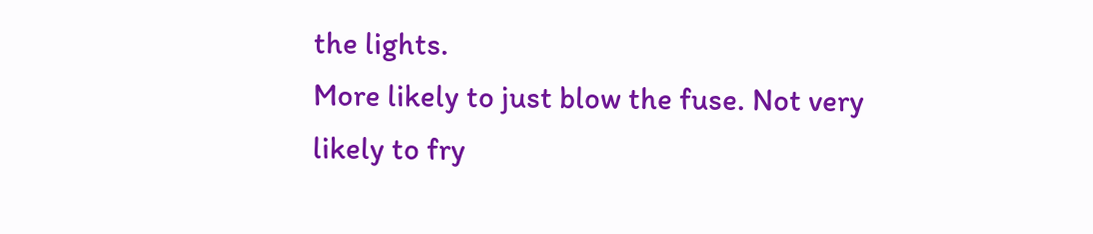the lights.
More likely to just blow the fuse. Not very likely to fry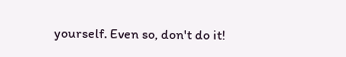yourself. Even so, don't do it!